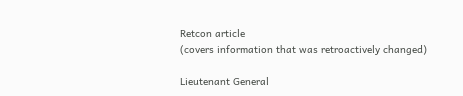Retcon article
(covers information that was retroactively changed)

Lieutenant General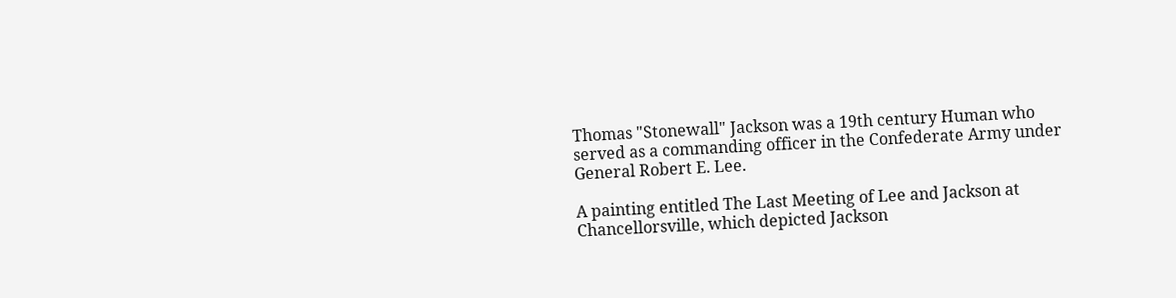Thomas "Stonewall" Jackson was a 19th century Human who served as a commanding officer in the Confederate Army under General Robert E. Lee.

A painting entitled The Last Meeting of Lee and Jackson at Chancellorsville, which depicted Jackson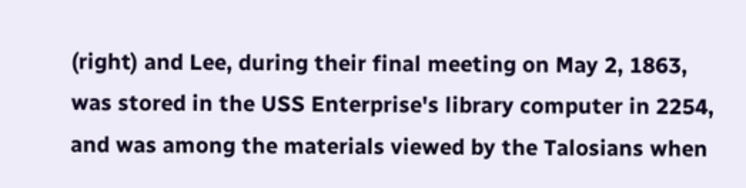(right) and Lee, during their final meeting on May 2, 1863, was stored in the USS Enterprise's library computer in 2254, and was among the materials viewed by the Talosians when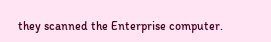they scanned the Enterprise computer.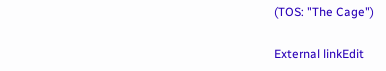(TOS: "The Cage")

External linkEdit